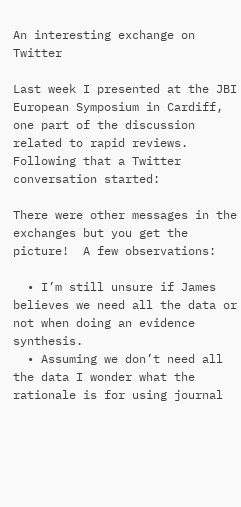An interesting exchange on Twitter

Last week I presented at the JBI European Symposium in Cardiff, one part of the discussion related to rapid reviews.  Following that a Twitter conversation started:

There were other messages in the exchanges but you get the picture!  A few observations:

  • I’m still unsure if James believes we need all the data or not when doing an evidence synthesis.
  • Assuming we don’t need all the data I wonder what the rationale is for using journal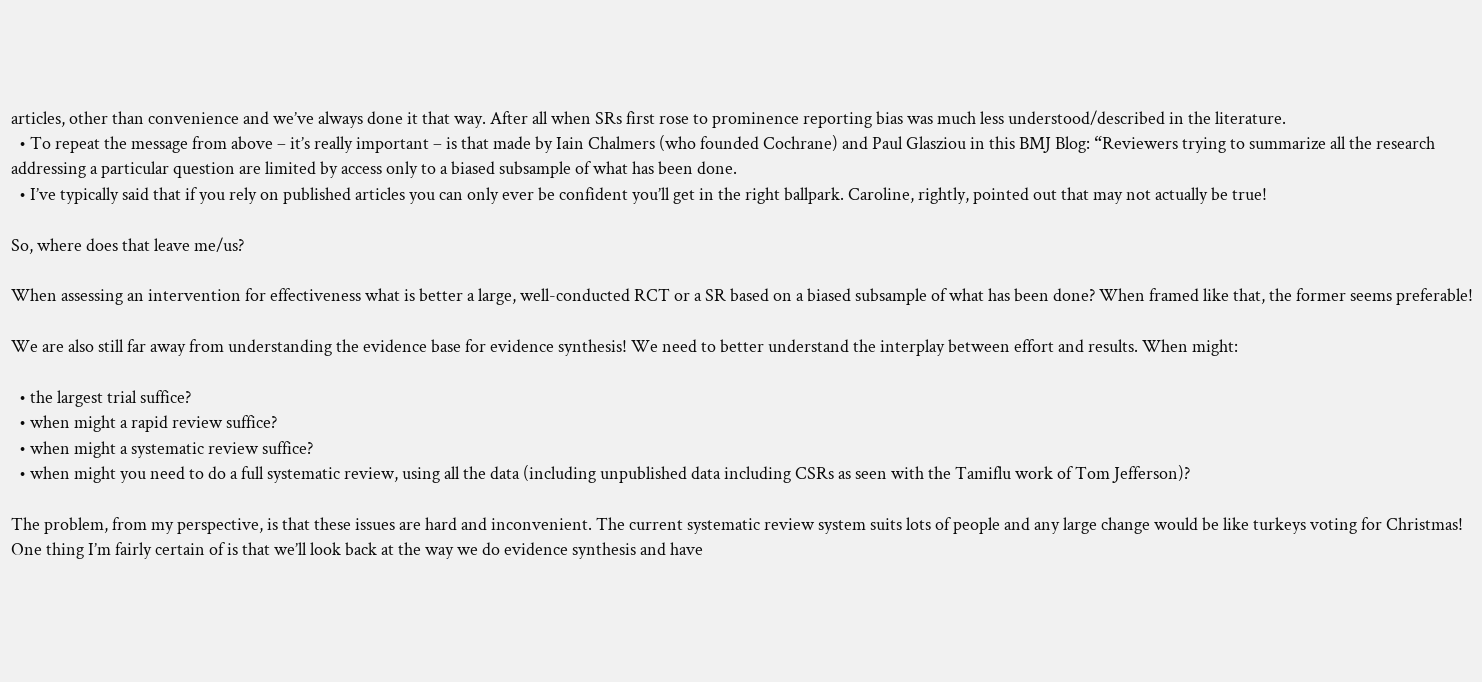articles, other than convenience and we’ve always done it that way. After all when SRs first rose to prominence reporting bias was much less understood/described in the literature.
  • To repeat the message from above – it’s really important – is that made by Iain Chalmers (who founded Cochrane) and Paul Glasziou in this BMJ Blog: “Reviewers trying to summarize all the research addressing a particular question are limited by access only to a biased subsample of what has been done.
  • I’ve typically said that if you rely on published articles you can only ever be confident you’ll get in the right ballpark. Caroline, rightly, pointed out that may not actually be true!

So, where does that leave me/us?

When assessing an intervention for effectiveness what is better a large, well-conducted RCT or a SR based on a biased subsample of what has been done? When framed like that, the former seems preferable!

We are also still far away from understanding the evidence base for evidence synthesis! We need to better understand the interplay between effort and results. When might:

  • the largest trial suffice?
  • when might a rapid review suffice?
  • when might a systematic review suffice?
  • when might you need to do a full systematic review, using all the data (including unpublished data including CSRs as seen with the Tamiflu work of Tom Jefferson)?

The problem, from my perspective, is that these issues are hard and inconvenient. The current systematic review system suits lots of people and any large change would be like turkeys voting for Christmas! One thing I’m fairly certain of is that we’ll look back at the way we do evidence synthesis and have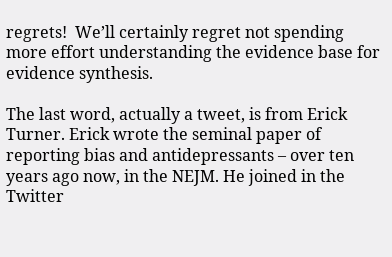regrets!  We’ll certainly regret not spending more effort understanding the evidence base for evidence synthesis.

The last word, actually a tweet, is from Erick Turner. Erick wrote the seminal paper of reporting bias and antidepressants – over ten years ago now, in the NEJM. He joined in the Twitter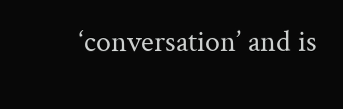‘conversation’ and is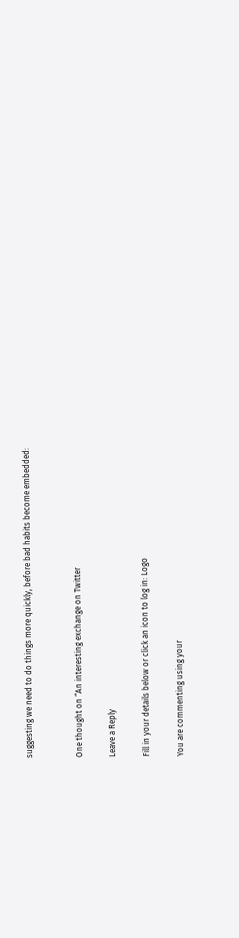suggesting we need to do things more quickly, before bad habits become embedded:


One thought on “An interesting exchange on Twitter

Leave a Reply

Fill in your details below or click an icon to log in: Logo

You are commenting using your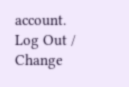account. Log Out /  Change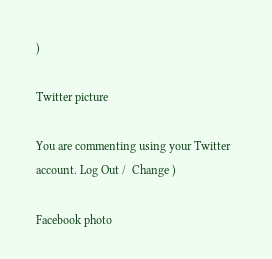)

Twitter picture

You are commenting using your Twitter account. Log Out /  Change )

Facebook photo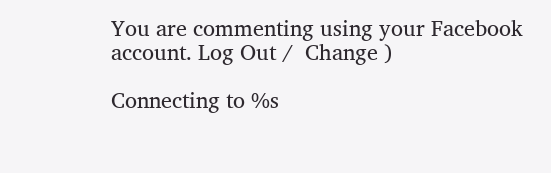You are commenting using your Facebook account. Log Out /  Change )

Connecting to %s